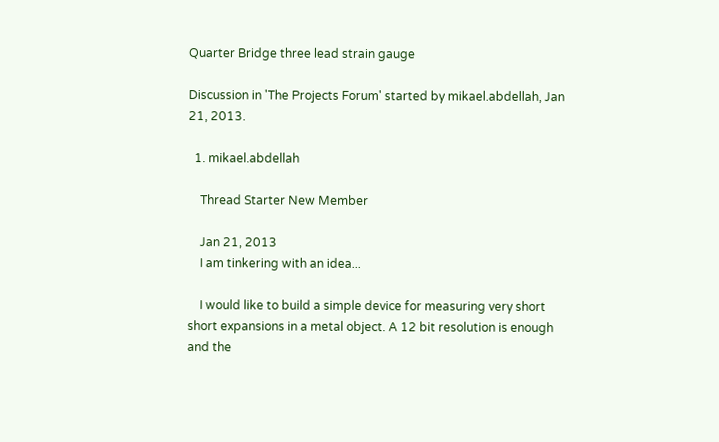Quarter Bridge three lead strain gauge

Discussion in 'The Projects Forum' started by mikael.abdellah, Jan 21, 2013.

  1. mikael.abdellah

    Thread Starter New Member

    Jan 21, 2013
    I am tinkering with an idea...

    I would like to build a simple device for measuring very short short expansions in a metal object. A 12 bit resolution is enough and the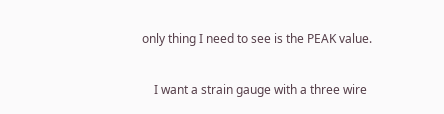only thing I need to see is the PEAK value.

    I want a strain gauge with a three wire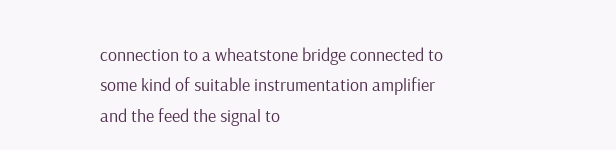connection to a wheatstone bridge connected to some kind of suitable instrumentation amplifier and the feed the signal to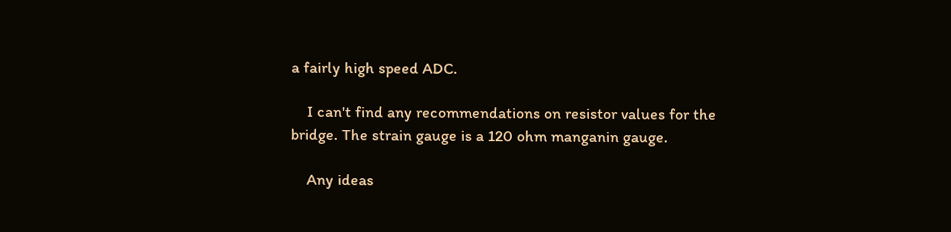a fairly high speed ADC.

    I can't find any recommendations on resistor values for the bridge. The strain gauge is a 120 ohm manganin gauge.

    Any ideas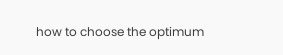how to choose the optimum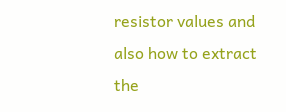resistor values and also how to extract the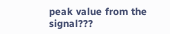peak value from the signal???